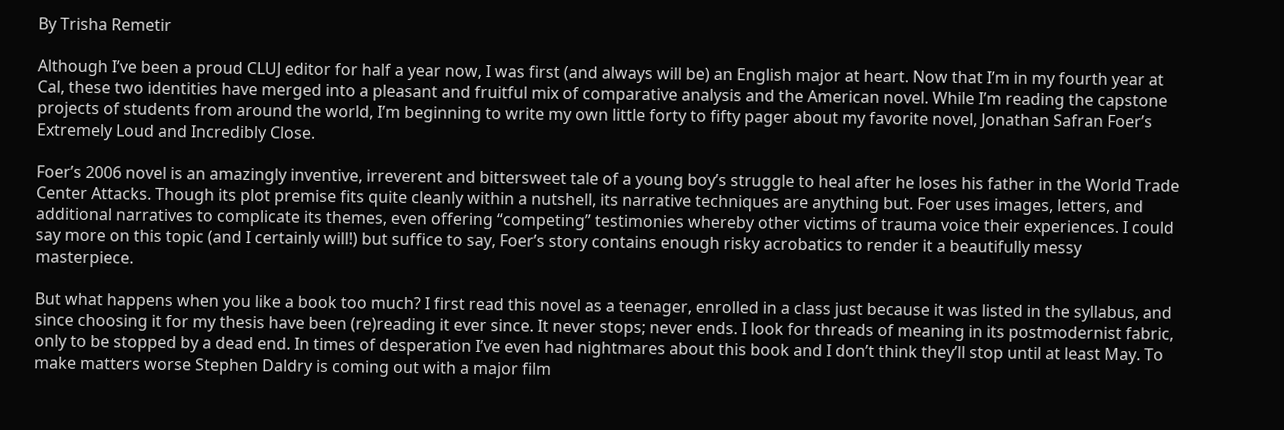By Trisha Remetir

Although I’ve been a proud CLUJ editor for half a year now, I was first (and always will be) an English major at heart. Now that I’m in my fourth year at Cal, these two identities have merged into a pleasant and fruitful mix of comparative analysis and the American novel. While I’m reading the capstone projects of students from around the world, I’m beginning to write my own little forty to fifty pager about my favorite novel, Jonathan Safran Foer’s Extremely Loud and Incredibly Close.

Foer’s 2006 novel is an amazingly inventive, irreverent and bittersweet tale of a young boy’s struggle to heal after he loses his father in the World Trade Center Attacks. Though its plot premise fits quite cleanly within a nutshell, its narrative techniques are anything but. Foer uses images, letters, and additional narratives to complicate its themes, even offering “competing” testimonies whereby other victims of trauma voice their experiences. I could say more on this topic (and I certainly will!) but suffice to say, Foer’s story contains enough risky acrobatics to render it a beautifully messy masterpiece.

But what happens when you like a book too much? I first read this novel as a teenager, enrolled in a class just because it was listed in the syllabus, and since choosing it for my thesis have been (re)reading it ever since. It never stops; never ends. I look for threads of meaning in its postmodernist fabric, only to be stopped by a dead end. In times of desperation I’ve even had nightmares about this book and I don’t think they’ll stop until at least May. To make matters worse Stephen Daldry is coming out with a major film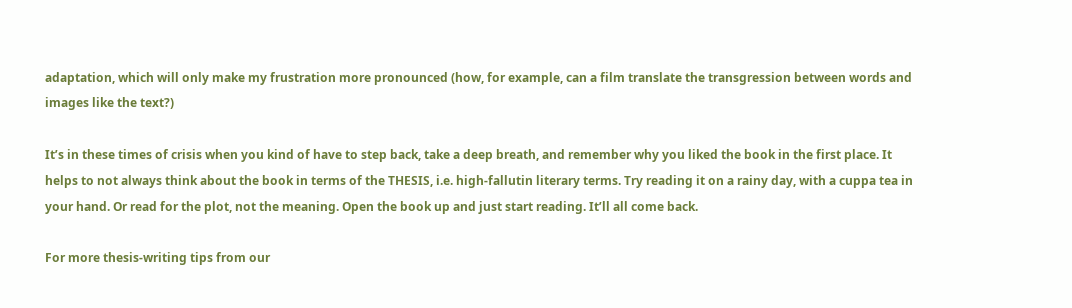adaptation, which will only make my frustration more pronounced (how, for example, can a film translate the transgression between words and images like the text?)

It’s in these times of crisis when you kind of have to step back, take a deep breath, and remember why you liked the book in the first place. It helps to not always think about the book in terms of the THESIS, i.e. high-fallutin literary terms. Try reading it on a rainy day, with a cuppa tea in your hand. Or read for the plot, not the meaning. Open the book up and just start reading. It’ll all come back.

For more thesis-writing tips from our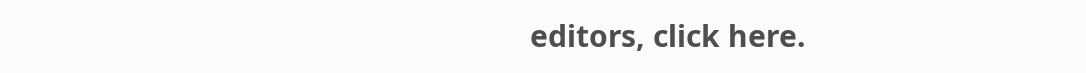editors, click here.